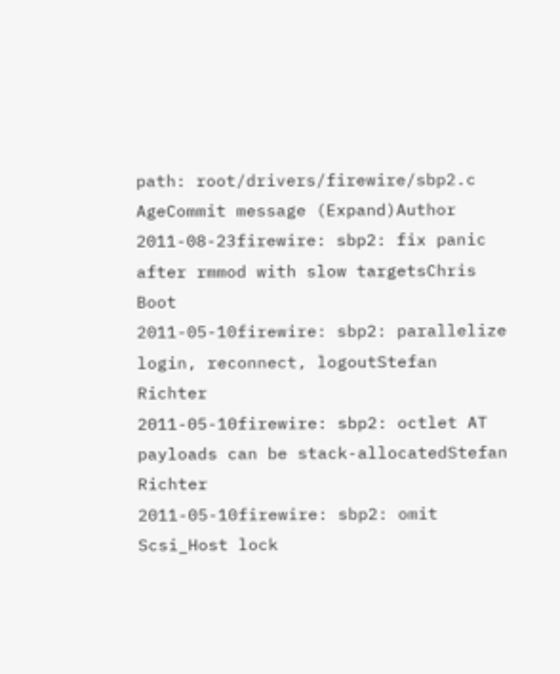path: root/drivers/firewire/sbp2.c
AgeCommit message (Expand)Author
2011-08-23firewire: sbp2: fix panic after rmmod with slow targetsChris Boot
2011-05-10firewire: sbp2: parallelize login, reconnect, logoutStefan Richter
2011-05-10firewire: sbp2: octlet AT payloads can be stack-allocatedStefan Richter
2011-05-10firewire: sbp2: omit Scsi_Host lock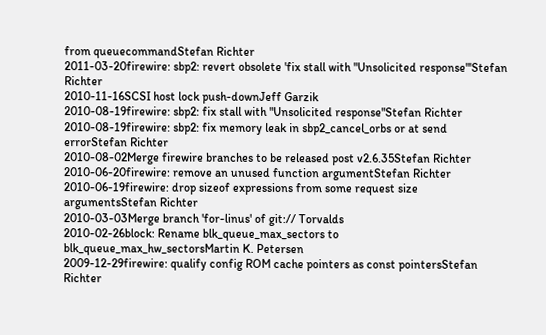from queuecommandStefan Richter
2011-03-20firewire: sbp2: revert obsolete 'fix stall with "Unsolicited response"'Stefan Richter
2010-11-16SCSI host lock push-downJeff Garzik
2010-08-19firewire: sbp2: fix stall with "Unsolicited response"Stefan Richter
2010-08-19firewire: sbp2: fix memory leak in sbp2_cancel_orbs or at send errorStefan Richter
2010-08-02Merge firewire branches to be released post v2.6.35Stefan Richter
2010-06-20firewire: remove an unused function argumentStefan Richter
2010-06-19firewire: drop sizeof expressions from some request size argumentsStefan Richter
2010-03-03Merge branch 'for-linus' of git:// Torvalds
2010-02-26block: Rename blk_queue_max_sectors to blk_queue_max_hw_sectorsMartin K. Petersen
2009-12-29firewire: qualify config ROM cache pointers as const pointersStefan Richter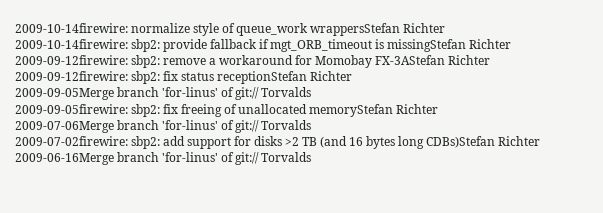2009-10-14firewire: normalize style of queue_work wrappersStefan Richter
2009-10-14firewire: sbp2: provide fallback if mgt_ORB_timeout is missingStefan Richter
2009-09-12firewire: sbp2: remove a workaround for Momobay FX-3AStefan Richter
2009-09-12firewire: sbp2: fix status receptionStefan Richter
2009-09-05Merge branch 'for-linus' of git:// Torvalds
2009-09-05firewire: sbp2: fix freeing of unallocated memoryStefan Richter
2009-07-06Merge branch 'for-linus' of git:// Torvalds
2009-07-02firewire: sbp2: add support for disks >2 TB (and 16 bytes long CDBs)Stefan Richter
2009-06-16Merge branch 'for-linus' of git:// Torvalds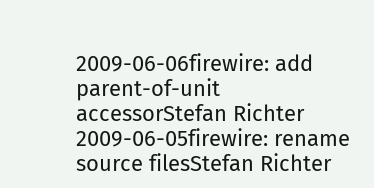2009-06-06firewire: add parent-of-unit accessorStefan Richter
2009-06-05firewire: rename source filesStefan Richter